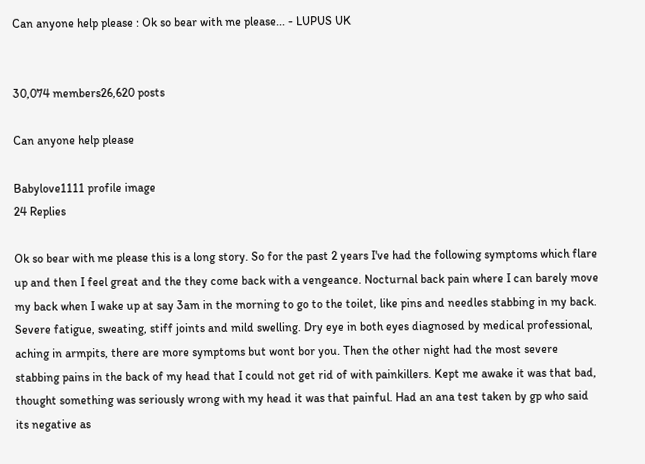Can anyone help please : Ok so bear with me please... - LUPUS UK


30,074 members26,620 posts

Can anyone help please

Babylove1111 profile image
24 Replies

Ok so bear with me please this is a long story. So for the past 2 years I've had the following symptoms which flare up and then I feel great and the they come back with a vengeance. Nocturnal back pain where I can barely move my back when I wake up at say 3am in the morning to go to the toilet, like pins and needles stabbing in my back. Severe fatigue, sweating, stiff joints and mild swelling. Dry eye in both eyes diagnosed by medical professional, aching in armpits, there are more symptoms but wont bor you. Then the other night had the most severe stabbing pains in the back of my head that I could not get rid of with painkillers. Kept me awake it was that bad, thought something was seriously wrong with my head it was that painful. Had an ana test taken by gp who said its negative as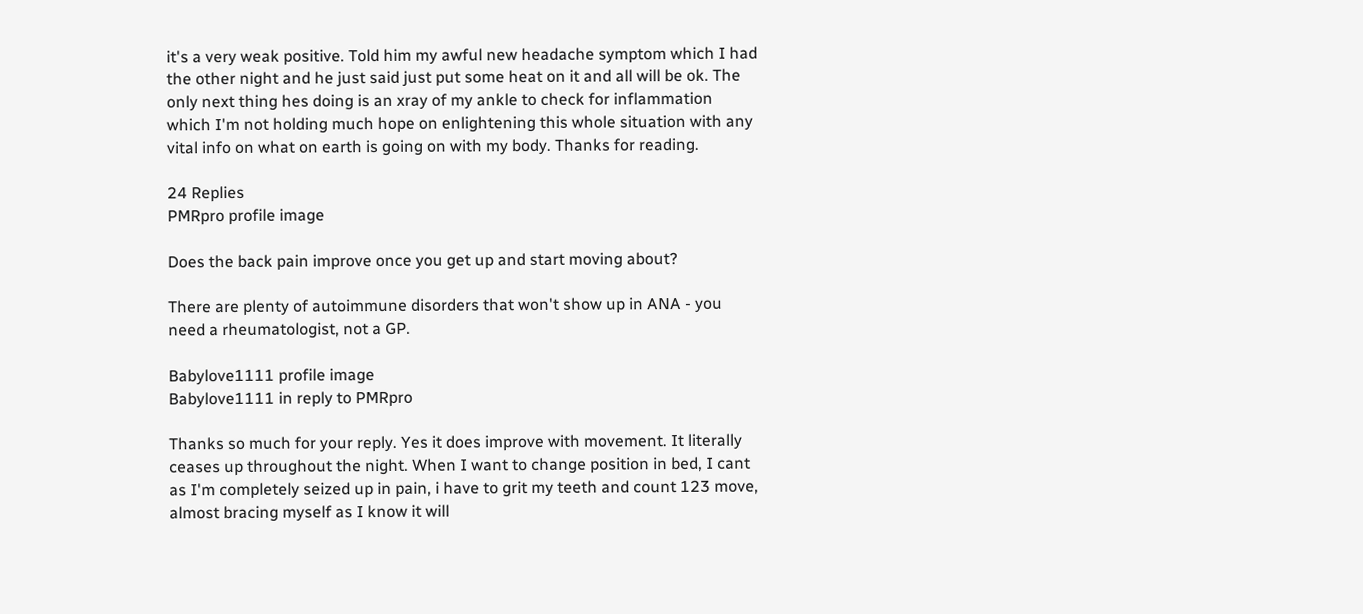it's a very weak positive. Told him my awful new headache symptom which I had the other night and he just said just put some heat on it and all will be ok. The only next thing hes doing is an xray of my ankle to check for inflammation which I'm not holding much hope on enlightening this whole situation with any vital info on what on earth is going on with my body. Thanks for reading.

24 Replies
PMRpro profile image

Does the back pain improve once you get up and start moving about?

There are plenty of autoimmune disorders that won't show up in ANA - you need a rheumatologist, not a GP.

Babylove1111 profile image
Babylove1111 in reply to PMRpro

Thanks so much for your reply. Yes it does improve with movement. It literally ceases up throughout the night. When I want to change position in bed, I cant as I'm completely seized up in pain, i have to grit my teeth and count 123 move, almost bracing myself as I know it will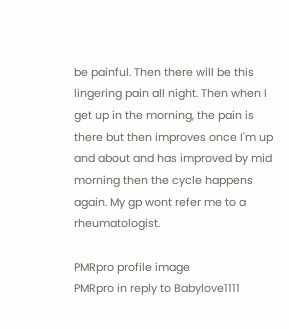be painful. Then there will be this lingering pain all night. Then when I get up in the morning, the pain is there but then improves once I'm up and about and has improved by mid morning then the cycle happens again. My gp wont refer me to a rheumatologist.

PMRpro profile image
PMRpro in reply to Babylove1111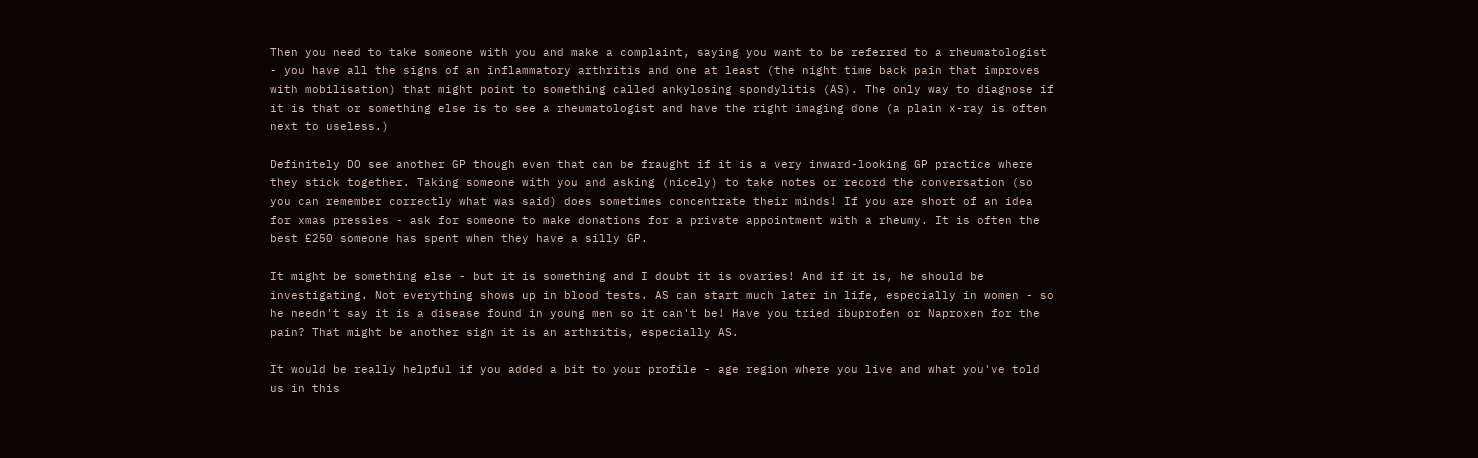Then you need to take someone with you and make a complaint, saying you want to be referred to a rheumatologist - you have all the signs of an inflammatory arthritis and one at least (the night time back pain that improves with mobilisation) that might point to something called ankylosing spondylitis (AS). The only way to diagnose if it is that or something else is to see a rheumatologist and have the right imaging done (a plain x-ray is often next to useless.)

Definitely DO see another GP though even that can be fraught if it is a very inward-looking GP practice where they stick together. Taking someone with you and asking (nicely) to take notes or record the conversation (so you can remember correctly what was said) does sometimes concentrate their minds! If you are short of an idea for xmas pressies - ask for someone to make donations for a private appointment with a rheumy. It is often the best £250 someone has spent when they have a silly GP.

It might be something else - but it is something and I doubt it is ovaries! And if it is, he should be investigating. Not everything shows up in blood tests. AS can start much later in life, especially in women - so he needn't say it is a disease found in young men so it can't be! Have you tried ibuprofen or Naproxen for the pain? That might be another sign it is an arthritis, especially AS.

It would be really helpful if you added a bit to your profile - age region where you live and what you've told us in this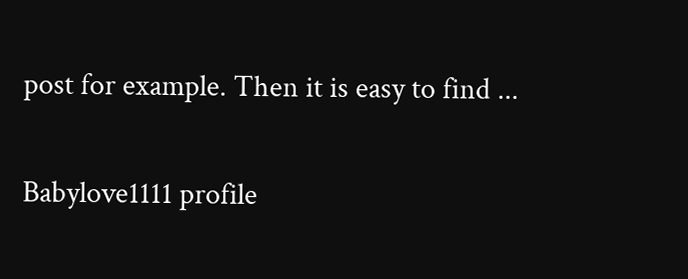post for example. Then it is easy to find ...

Babylove1111 profile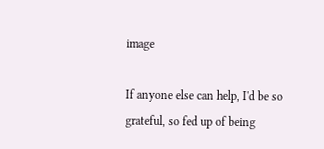image

If anyone else can help, I'd be so grateful, so fed up of being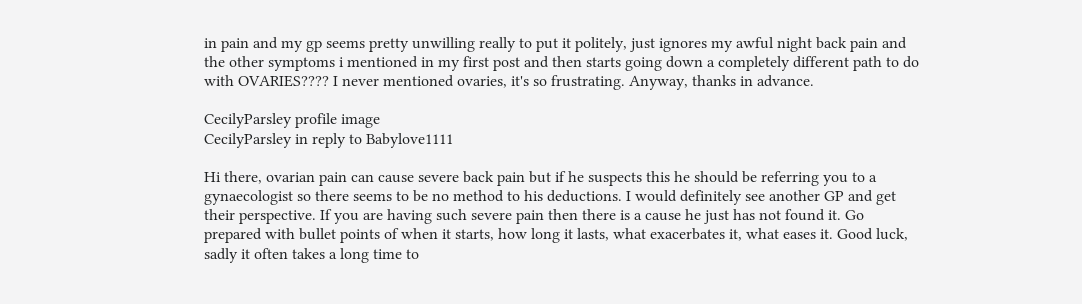in pain and my gp seems pretty unwilling really to put it politely, just ignores my awful night back pain and the other symptoms i mentioned in my first post and then starts going down a completely different path to do with OVARIES???? I never mentioned ovaries, it's so frustrating. Anyway, thanks in advance.

CecilyParsley profile image
CecilyParsley in reply to Babylove1111

Hi there, ovarian pain can cause severe back pain but if he suspects this he should be referring you to a gynaecologist so there seems to be no method to his deductions. I would definitely see another GP and get their perspective. If you are having such severe pain then there is a cause he just has not found it. Go prepared with bullet points of when it starts, how long it lasts, what exacerbates it, what eases it. Good luck, sadly it often takes a long time to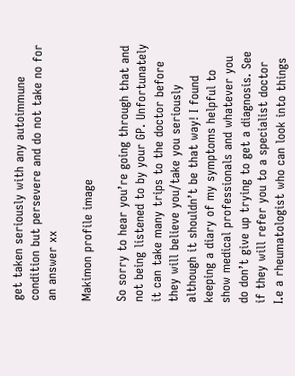get taken seriously with any autoimmune condition but persevere and do not take no for an answer xx

Makimon profile image

So sorry to hear you’re going through that and not being listened to by your GP. Unfortunately it can take many trips to the doctor before they will believe you/take you seriously although it shouldn’t be that way! I found keeping a diary of my symptoms helpful to show medical professionals and whatever you do don’t give up trying to get a diagnosis. See if they will refer you to a specialist doctor I.e a rheumatologist who can look into things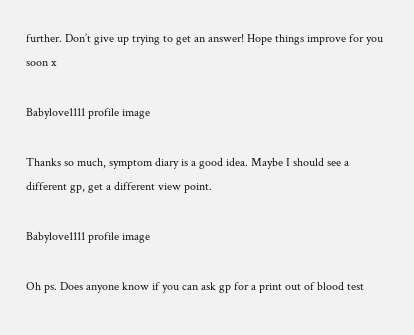further. Don’t give up trying to get an answer! Hope things improve for you soon x

Babylove1111 profile image

Thanks so much, symptom diary is a good idea. Maybe I should see a different gp, get a different view point.

Babylove1111 profile image

Oh ps. Does anyone know if you can ask gp for a print out of blood test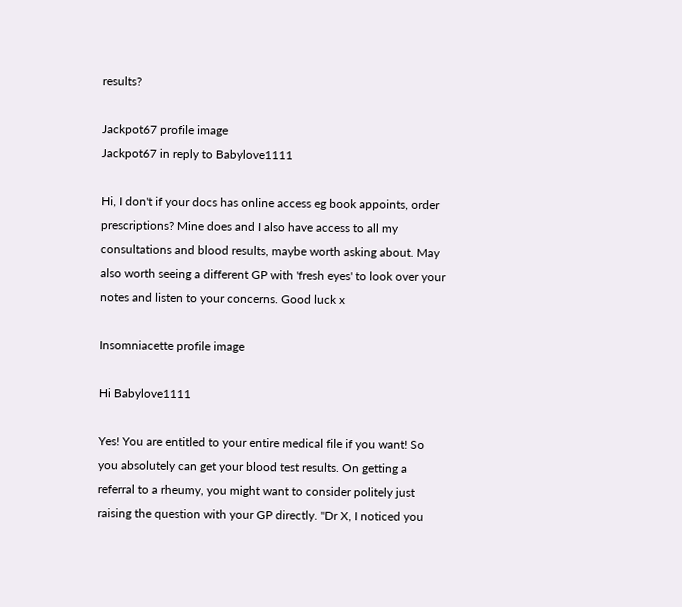results?

Jackpot67 profile image
Jackpot67 in reply to Babylove1111

Hi, I don't if your docs has online access eg book appoints, order prescriptions? Mine does and I also have access to all my consultations and blood results, maybe worth asking about. May also worth seeing a different GP with 'fresh eyes' to look over your notes and listen to your concerns. Good luck x

Insomniacette profile image

Hi Babylove1111

Yes! You are entitled to your entire medical file if you want! So you absolutely can get your blood test results. On getting a referral to a rheumy, you might want to consider politely just raising the question with your GP directly. "Dr X, I noticed you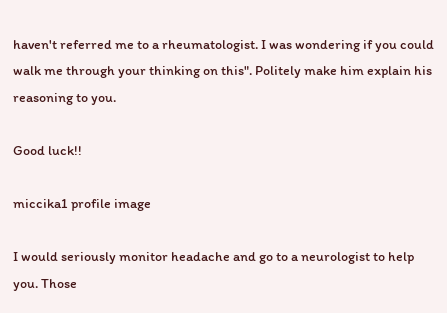haven't referred me to a rheumatologist. I was wondering if you could walk me through your thinking on this". Politely make him explain his reasoning to you.

Good luck!!

miccika1 profile image

I would seriously monitor headache and go to a neurologist to help you. Those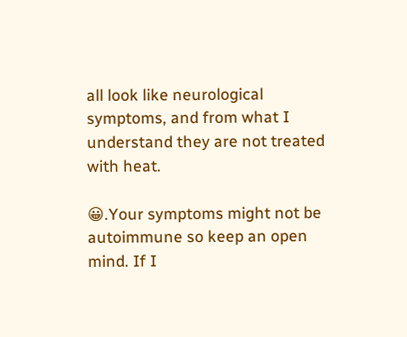all look like neurological symptoms, and from what I understand they are not treated with heat.

😀.Your symptoms might not be autoimmune so keep an open mind. If I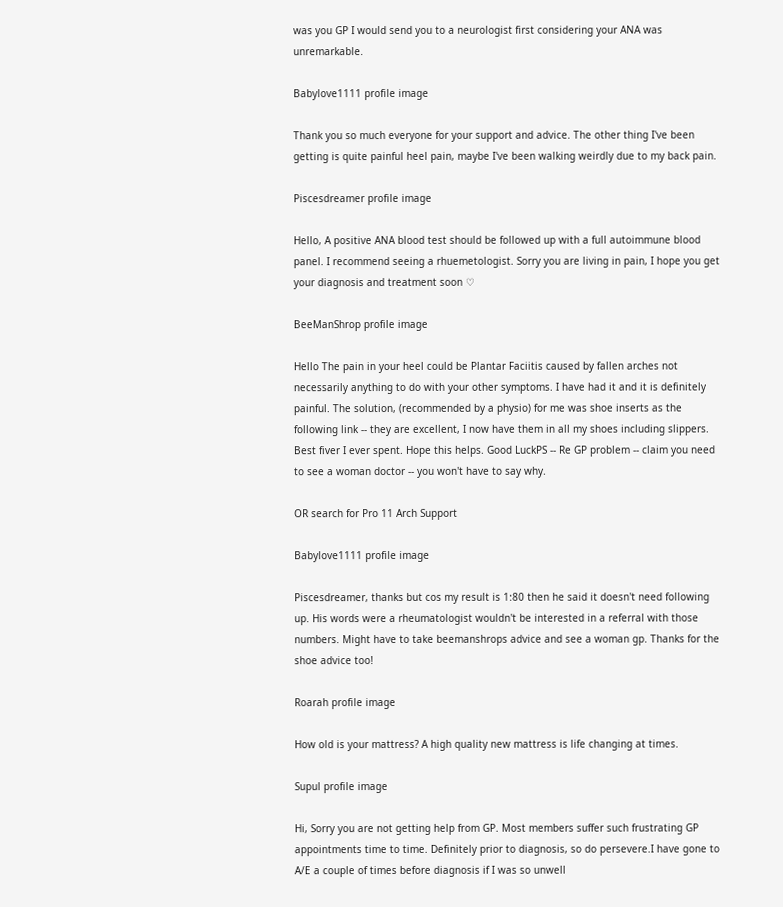was you GP I would send you to a neurologist first considering your ANA was unremarkable.

Babylove1111 profile image

Thank you so much everyone for your support and advice. The other thing I've been getting is quite painful heel pain, maybe I've been walking weirdly due to my back pain.

Piscesdreamer profile image

Hello, A positive ANA blood test should be followed up with a full autoimmune blood panel. I recommend seeing a rhuemetologist. Sorry you are living in pain, I hope you get your diagnosis and treatment soon ♡

BeeManShrop profile image

Hello The pain in your heel could be Plantar Faciitis caused by fallen arches not necessarily anything to do with your other symptoms. I have had it and it is definitely painful. The solution, (recommended by a physio) for me was shoe inserts as the following link -- they are excellent, I now have them in all my shoes including slippers. Best fiver I ever spent. Hope this helps. Good LuckPS -- Re GP problem -- claim you need to see a woman doctor -- you won't have to say why.

OR search for Pro 11 Arch Support

Babylove1111 profile image

Piscesdreamer, thanks but cos my result is 1:80 then he said it doesn't need following up. His words were a rheumatologist wouldn't be interested in a referral with those numbers. Might have to take beemanshrops advice and see a woman gp. Thanks for the shoe advice too!

Roarah profile image

How old is your mattress? A high quality new mattress is life changing at times.

Supul profile image

Hi, Sorry you are not getting help from GP. Most members suffer such frustrating GP appointments time to time. Definitely prior to diagnosis, so do persevere.I have gone to A/E a couple of times before diagnosis if I was so unwell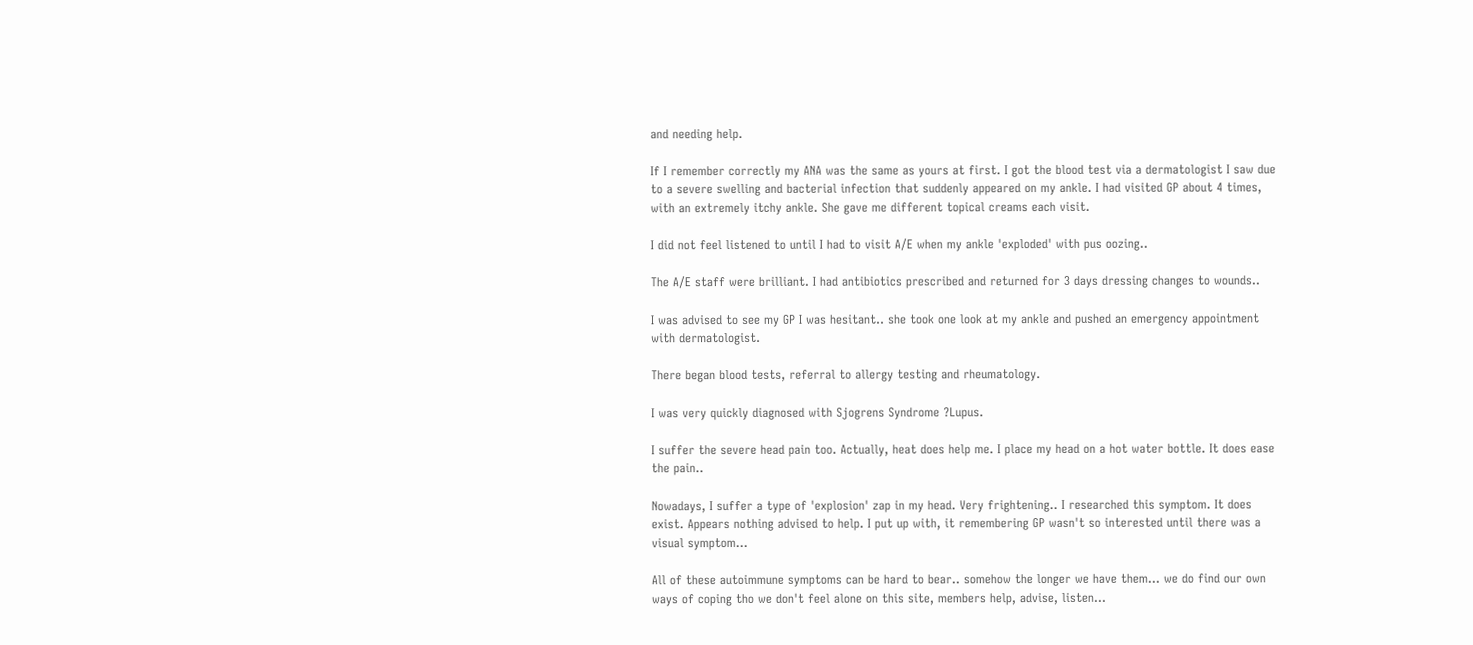and needing help.

If I remember correctly my ANA was the same as yours at first. I got the blood test via a dermatologist I saw due to a severe swelling and bacterial infection that suddenly appeared on my ankle. I had visited GP about 4 times, with an extremely itchy ankle. She gave me different topical creams each visit.

I did not feel listened to until I had to visit A/E when my ankle 'exploded' with pus oozing..

The A/E staff were brilliant. I had antibiotics prescribed and returned for 3 days dressing changes to wounds..

I was advised to see my GP I was hesitant.. she took one look at my ankle and pushed an emergency appointment with dermatologist.

There began blood tests, referral to allergy testing and rheumatology.

I was very quickly diagnosed with Sjogrens Syndrome ?Lupus.

I suffer the severe head pain too. Actually, heat does help me. I place my head on a hot water bottle. It does ease the pain..

Nowadays, I suffer a type of 'explosion' zap in my head. Very frightening.. I researched this symptom. It does exist. Appears nothing advised to help. I put up with, it remembering GP wasn't so interested until there was a visual symptom...

All of these autoimmune symptoms can be hard to bear.. somehow the longer we have them... we do find our own ways of coping tho we don't feel alone on this site, members help, advise, listen...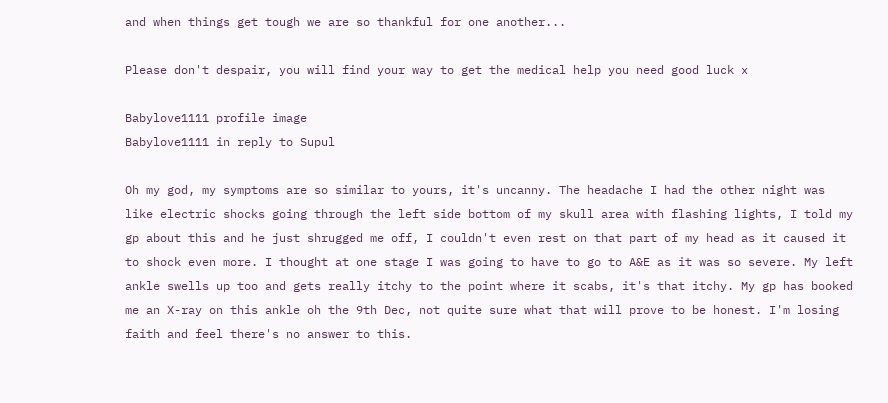and when things get tough we are so thankful for one another...

Please don't despair, you will find your way to get the medical help you need good luck x

Babylove1111 profile image
Babylove1111 in reply to Supul

Oh my god, my symptoms are so similar to yours, it's uncanny. The headache I had the other night was like electric shocks going through the left side bottom of my skull area with flashing lights, I told my gp about this and he just shrugged me off, I couldn't even rest on that part of my head as it caused it to shock even more. I thought at one stage I was going to have to go to A&E as it was so severe. My left ankle swells up too and gets really itchy to the point where it scabs, it's that itchy. My gp has booked me an X-ray on this ankle oh the 9th Dec, not quite sure what that will prove to be honest. I'm losing faith and feel there's no answer to this.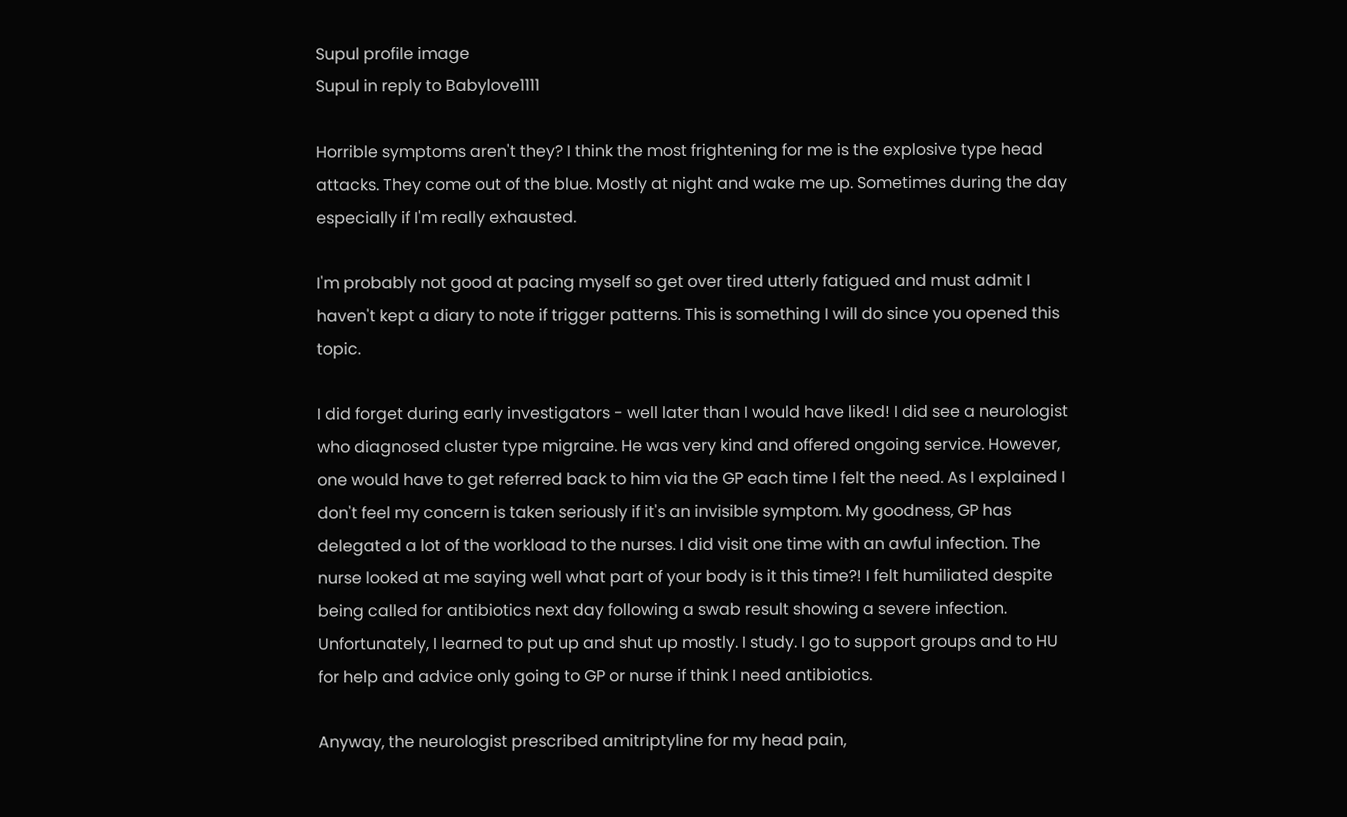Supul profile image
Supul in reply to Babylove1111

Horrible symptoms aren't they? I think the most frightening for me is the explosive type head attacks. They come out of the blue. Mostly at night and wake me up. Sometimes during the day especially if I'm really exhausted.

I'm probably not good at pacing myself so get over tired utterly fatigued and must admit I haven't kept a diary to note if trigger patterns. This is something I will do since you opened this topic.

I did forget during early investigators - well later than I would have liked! I did see a neurologist who diagnosed cluster type migraine. He was very kind and offered ongoing service. However, one would have to get referred back to him via the GP each time I felt the need. As I explained I don't feel my concern is taken seriously if it's an invisible symptom. My goodness, GP has delegated a lot of the workload to the nurses. I did visit one time with an awful infection. The nurse looked at me saying well what part of your body is it this time?! I felt humiliated despite being called for antibiotics next day following a swab result showing a severe infection. Unfortunately, I learned to put up and shut up mostly. I study. I go to support groups and to HU for help and advice only going to GP or nurse if think I need antibiotics.

Anyway, the neurologist prescribed amitriptyline for my head pain,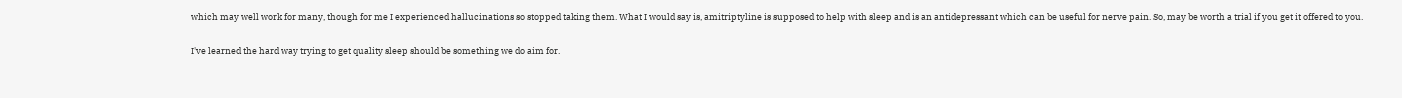which may well work for many, though for me I experienced hallucinations so stopped taking them. What I would say is, amitriptyline is supposed to help with sleep and is an antidepressant which can be useful for nerve pain. So, may be worth a trial if you get it offered to you.

I've learned the hard way trying to get quality sleep should be something we do aim for.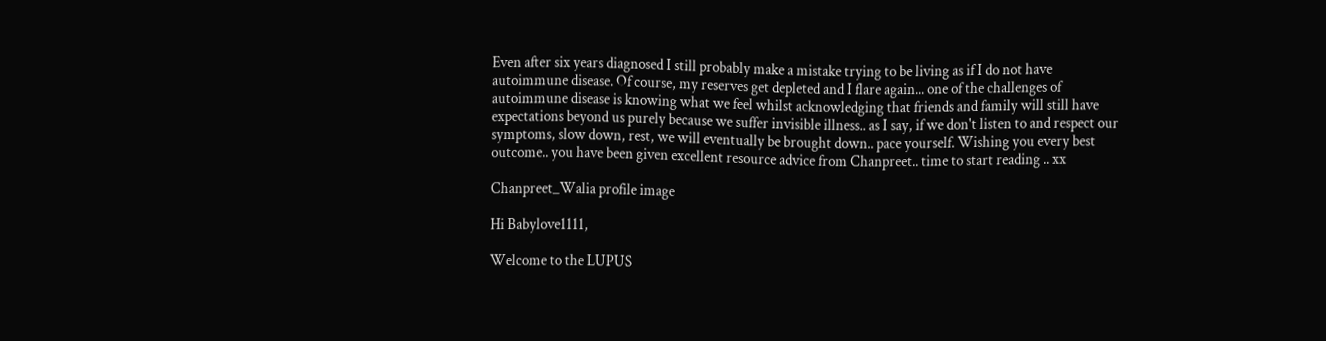Even after six years diagnosed I still probably make a mistake trying to be living as if I do not have autoimmune disease. Of course, my reserves get depleted and I flare again... one of the challenges of autoimmune disease is knowing what we feel whilst acknowledging that friends and family will still have expectations beyond us purely because we suffer invisible illness.. as I say, if we don't listen to and respect our symptoms, slow down, rest, we will eventually be brought down.. pace yourself. Wishing you every best outcome.. you have been given excellent resource advice from Chanpreet.. time to start reading .. xx

Chanpreet_Walia profile image

Hi Babylove1111,

Welcome to the LUPUS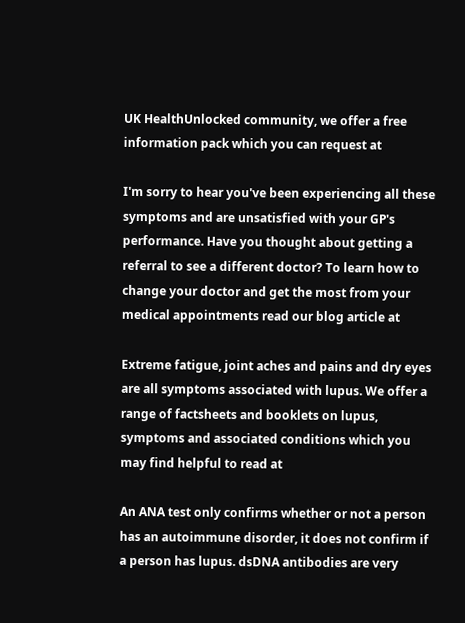UK HealthUnlocked community, we offer a free information pack which you can request at

I'm sorry to hear you've been experiencing all these symptoms and are unsatisfied with your GP's performance. Have you thought about getting a referral to see a different doctor? To learn how to change your doctor and get the most from your medical appointments read our blog article at

Extreme fatigue, joint aches and pains and dry eyes are all symptoms associated with lupus. We offer a range of factsheets and booklets on lupus, symptoms and associated conditions which you may find helpful to read at

An ANA test only confirms whether or not a person has an autoimmune disorder, it does not confirm if a person has lupus. dsDNA antibodies are very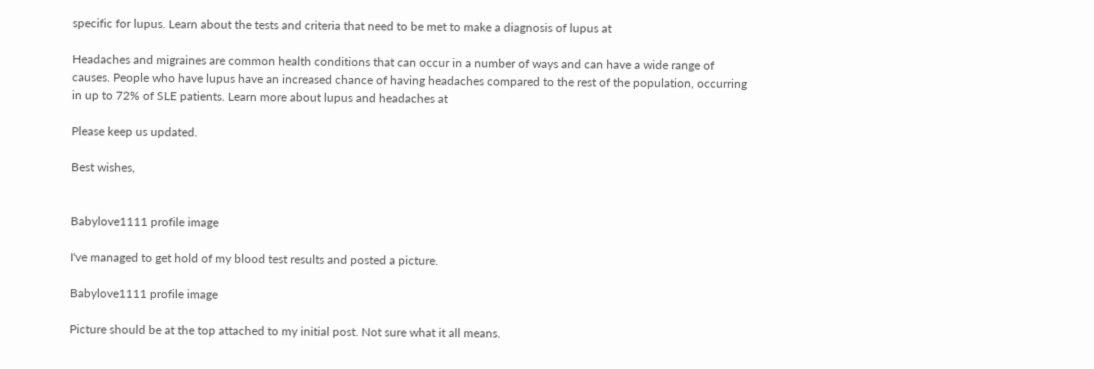specific for lupus. Learn about the tests and criteria that need to be met to make a diagnosis of lupus at

Headaches and migraines are common health conditions that can occur in a number of ways and can have a wide range of causes. People who have lupus have an increased chance of having headaches compared to the rest of the population, occurring in up to 72% of SLE patients. Learn more about lupus and headaches at

Please keep us updated.

Best wishes,


Babylove1111 profile image

I've managed to get hold of my blood test results and posted a picture.

Babylove1111 profile image

Picture should be at the top attached to my initial post. Not sure what it all means.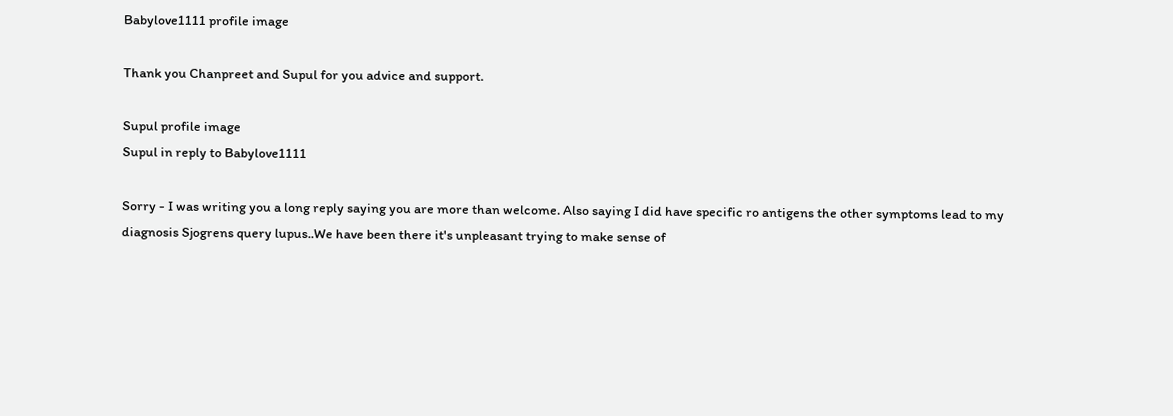Babylove1111 profile image

Thank you Chanpreet and Supul for you advice and support.

Supul profile image
Supul in reply to Babylove1111

Sorry - I was writing you a long reply saying you are more than welcome. Also saying I did have specific ro antigens the other symptoms lead to my diagnosis Sjogrens query lupus..We have been there it's unpleasant trying to make sense of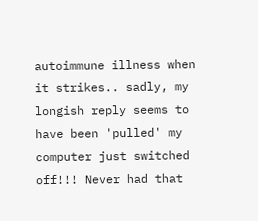autoimmune illness when it strikes.. sadly, my longish reply seems to have been 'pulled' my computer just switched off!!! Never had that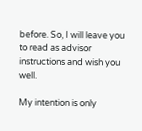before. So, I will leave you to read as advisor instructions and wish you well.

My intention is only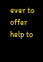ever to offer help to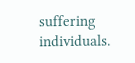suffering individuals.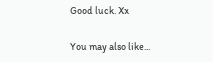Good luck. Xx

You may also like...